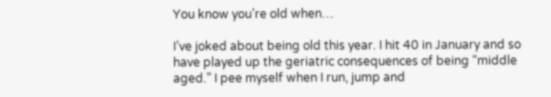You know you’re old when…

I’ve joked about being old this year. I hit 40 in January and so have played up the geriatric consequences of being “middle aged.” I pee myself when I run, jump and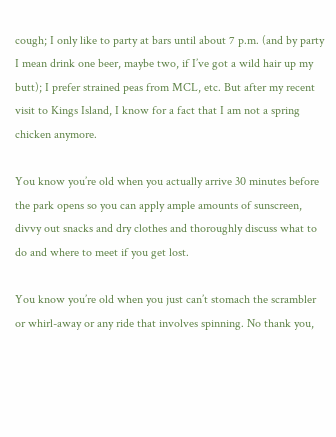cough; I only like to party at bars until about 7 p.m. (and by party I mean drink one beer, maybe two, if I’ve got a wild hair up my butt); I prefer strained peas from MCL, etc. But after my recent visit to Kings Island, I know for a fact that I am not a spring chicken anymore.

You know you’re old when you actually arrive 30 minutes before the park opens so you can apply ample amounts of sunscreen, divvy out snacks and dry clothes and thoroughly discuss what to do and where to meet if you get lost.

You know you’re old when you just can’t stomach the scrambler or whirl-away or any ride that involves spinning. No thank you,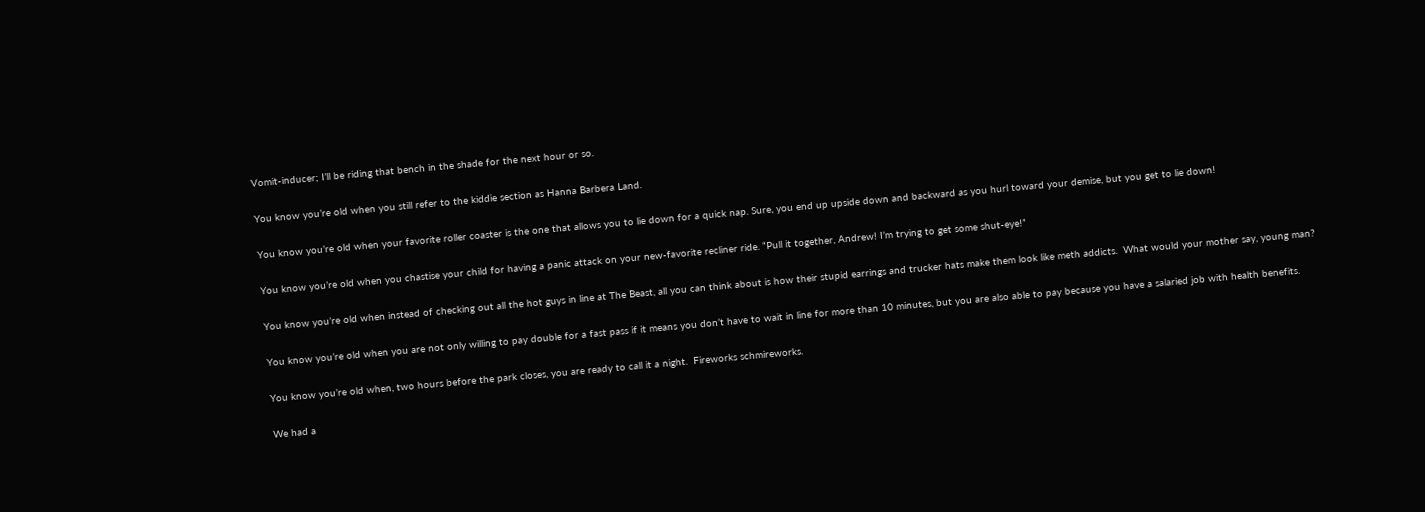Vomit-inducer; I’ll be riding that bench in the shade for the next hour or so.

You know you’re old when you still refer to the kiddie section as Hanna Barbera Land.

You know you’re old when your favorite roller coaster is the one that allows you to lie down for a quick nap. Sure, you end up upside down and backward as you hurl toward your demise, but you get to lie down!

You know you’re old when you chastise your child for having a panic attack on your new-favorite recliner ride. “Pull it together, Andrew! I’m trying to get some shut-eye!”

You know you’re old when instead of checking out all the hot guys in line at The Beast, all you can think about is how their stupid earrings and trucker hats make them look like meth addicts.  What would your mother say, young man?

You know you’re old when you are not only willing to pay double for a fast pass if it means you don’t have to wait in line for more than 10 minutes, but you are also able to pay because you have a salaried job with health benefits.

You know you’re old when, two hours before the park closes, you are ready to call it a night.  Fireworks schmireworks.

We had a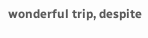wonderful trip, despite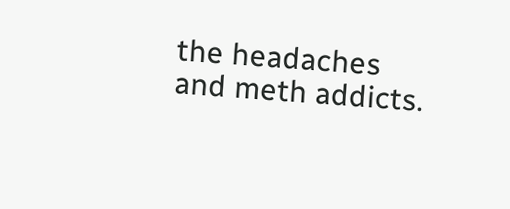the headaches and meth addicts.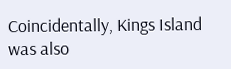Coincidentally, Kings Island was also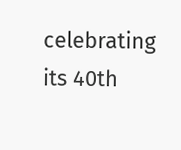celebrating its 40th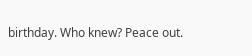birthday. Who knew? Peace out.